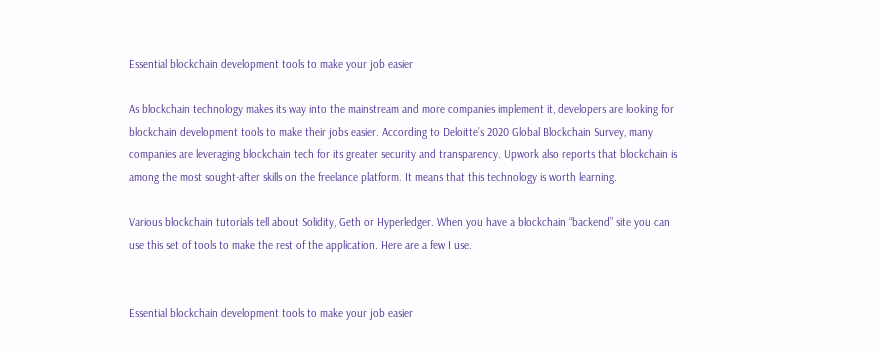Essential blockchain development tools to make your job easier

As blockchain technology makes its way into the mainstream and more companies implement it, developers are looking for blockchain development tools to make their jobs easier. According to Deloitte’s 2020 Global Blockchain Survey, many companies are leveraging blockchain tech for its greater security and transparency. Upwork also reports that blockchain is among the most sought-after skills on the freelance platform. It means that this technology is worth learning.

Various blockchain tutorials tell about Solidity, Geth or Hyperledger. When you have a blockchain “backend” site you can use this set of tools to make the rest of the application. Here are a few I use.


Essential blockchain development tools to make your job easier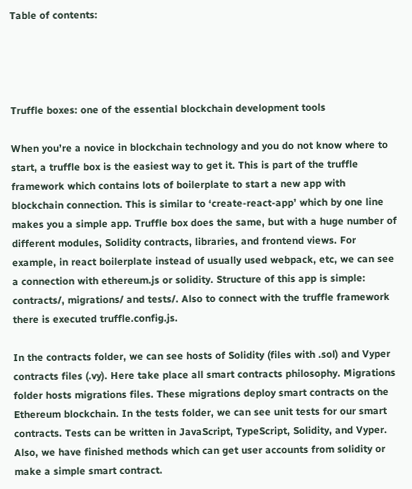Table of contents:




Truffle boxes: one of the essential blockchain development tools

When you’re a novice in blockchain technology and you do not know where to start, a truffle box is the easiest way to get it. This is part of the truffle framework which contains lots of boilerplate to start a new app with blockchain connection. This is similar to ‘create-react-app’ which by one line makes you a simple app. Truffle box does the same, but with a huge number of different modules, Solidity contracts, libraries, and frontend views. For example, in react boilerplate instead of usually used webpack, etc, we can see a connection with ethereum.js or solidity. Structure of this app is simple: contracts/, migrations/ and tests/. Also to connect with the truffle framework there is executed truffle.config.js.

In the contracts folder, we can see hosts of Solidity (files with .sol) and Vyper contracts files (.vy). Here take place all smart contracts philosophy. Migrations folder hosts migrations files. These migrations deploy smart contracts on the Ethereum blockchain. In the tests folder, we can see unit tests for our smart contracts. Tests can be written in JavaScript, TypeScript, Solidity, and Vyper. Also, we have finished methods which can get user accounts from solidity or make a simple smart contract.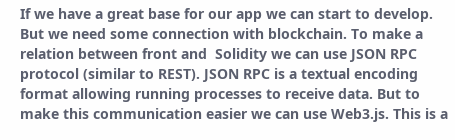If we have a great base for our app we can start to develop. But we need some connection with blockchain. To make a relation between front and  Solidity we can use JSON RPC protocol (similar to REST). JSON RPC is a textual encoding format allowing running processes to receive data. But to make this communication easier we can use Web3.js. This is a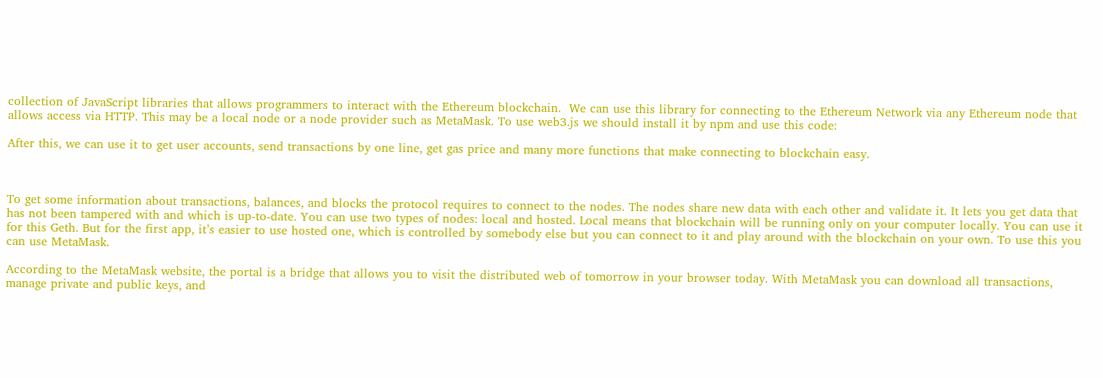collection of JavaScript libraries that allows programmers to interact with the Ethereum blockchain.  We can use this library for connecting to the Ethereum Network via any Ethereum node that allows access via HTTP. This may be a local node or a node provider such as MetaMask. To use web3.js we should install it by npm and use this code:

After this, we can use it to get user accounts, send transactions by one line, get gas price and many more functions that make connecting to blockchain easy.



To get some information about transactions, balances, and blocks the protocol requires to connect to the nodes. The nodes share new data with each other and validate it. It lets you get data that has not been tampered with and which is up-to-date. You can use two types of nodes: local and hosted. Local means that blockchain will be running only on your computer locally. You can use it for this Geth. But for the first app, it’s easier to use hosted one, which is controlled by somebody else but you can connect to it and play around with the blockchain on your own. To use this you can use MetaMask.

According to the MetaMask website, the portal is a bridge that allows you to visit the distributed web of tomorrow in your browser today. With MetaMask you can download all transactions, manage private and public keys, and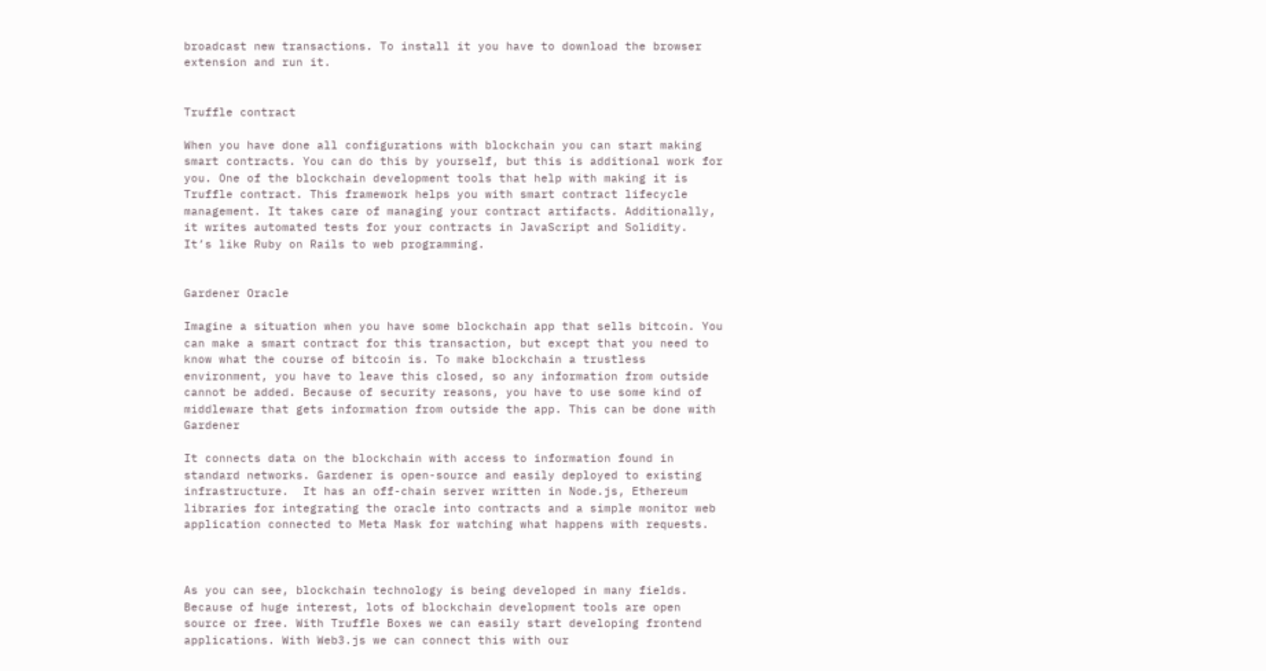broadcast new transactions. To install it you have to download the browser extension and run it.


Truffle contract

When you have done all configurations with blockchain you can start making smart contracts. You can do this by yourself, but this is additional work for you. One of the blockchain development tools that help with making it is Truffle contract. This framework helps you with smart contract lifecycle management. It takes care of managing your contract artifacts. Additionally, it writes automated tests for your contracts in JavaScript and Solidity.  It’s like Ruby on Rails to web programming.


Gardener Oracle

Imagine a situation when you have some blockchain app that sells bitcoin. You can make a smart contract for this transaction, but except that you need to know what the course of bitcoin is. To make blockchain a trustless environment, you have to leave this closed, so any information from outside cannot be added. Because of security reasons, you have to use some kind of middleware that gets information from outside the app. This can be done with Gardener

It connects data on the blockchain with access to information found in standard networks. Gardener is open-source and easily deployed to existing infrastructure.  It has an off-chain server written in Node.js, Ethereum libraries for integrating the oracle into contracts and a simple monitor web application connected to Meta Mask for watching what happens with requests.



As you can see, blockchain technology is being developed in many fields. Because of huge interest, lots of blockchain development tools are open source or free. With Truffle Boxes we can easily start developing frontend applications. With Web3.js we can connect this with our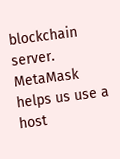blockchain server. MetaMask helps us use a host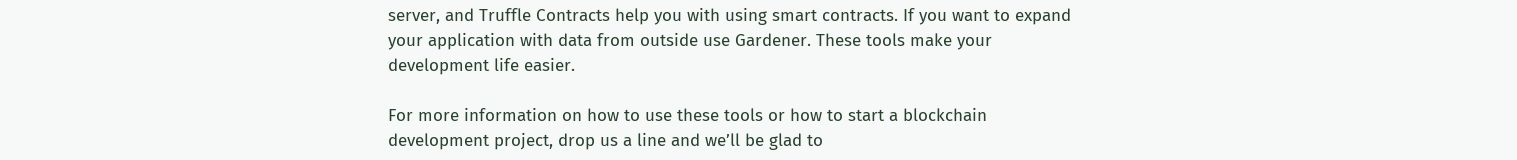server, and Truffle Contracts help you with using smart contracts. If you want to expand your application with data from outside use Gardener. These tools make your development life easier.

For more information on how to use these tools or how to start a blockchain development project, drop us a line and we’ll be glad to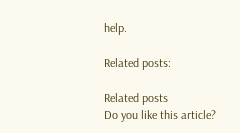help.

Related posts:

Related posts
Do you like this article?